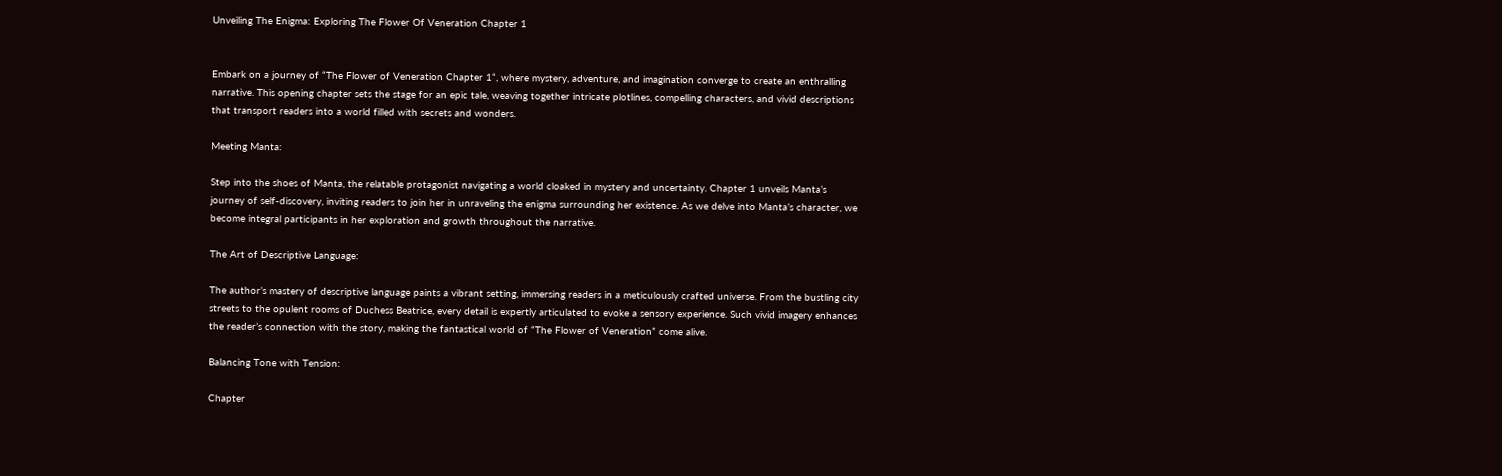Unveiling The Enigma: Exploring The Flower Of Veneration Chapter 1


Embark on a journey of “The Flower of Veneration Chapter 1“, where mystery, adventure, and imagination converge to create an enthralling narrative. This opening chapter sets the stage for an epic tale, weaving together intricate plotlines, compelling characters, and vivid descriptions that transport readers into a world filled with secrets and wonders.

Meeting Manta:

Step into the shoes of Manta, the relatable protagonist navigating a world cloaked in mystery and uncertainty. Chapter 1 unveils Manta’s journey of self-discovery, inviting readers to join her in unraveling the enigma surrounding her existence. As we delve into Manta’s character, we become integral participants in her exploration and growth throughout the narrative.

The Art of Descriptive Language:

The author’s mastery of descriptive language paints a vibrant setting, immersing readers in a meticulously crafted universe. From the bustling city streets to the opulent rooms of Duchess Beatrice, every detail is expertly articulated to evoke a sensory experience. Such vivid imagery enhances the reader’s connection with the story, making the fantastical world of “The Flower of Veneration” come alive.

Balancing Tone with Tension:

Chapter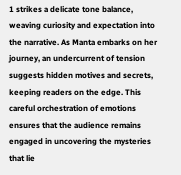1 strikes a delicate tone balance, weaving curiosity and expectation into the narrative. As Manta embarks on her journey, an undercurrent of tension suggests hidden motives and secrets, keeping readers on the edge. This careful orchestration of emotions ensures that the audience remains engaged in uncovering the mysteries that lie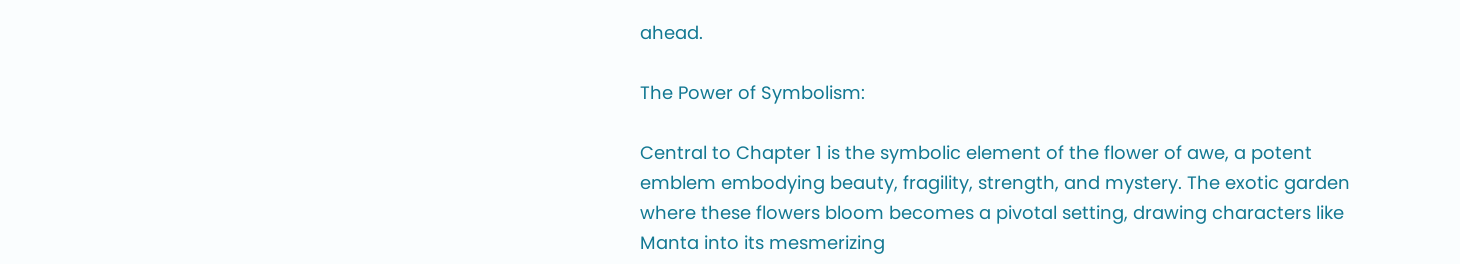ahead.

The Power of Symbolism:

Central to Chapter 1 is the symbolic element of the flower of awe, a potent emblem embodying beauty, fragility, strength, and mystery. The exotic garden where these flowers bloom becomes a pivotal setting, drawing characters like Manta into its mesmerizing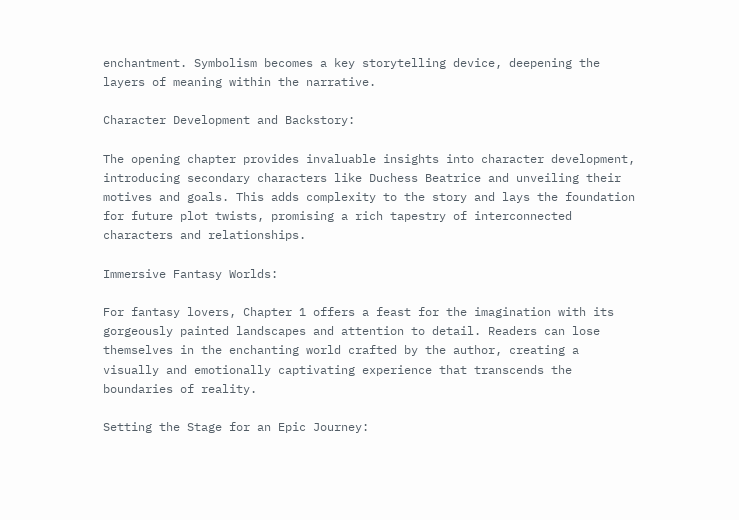enchantment. Symbolism becomes a key storytelling device, deepening the layers of meaning within the narrative.

Character Development and Backstory:

The opening chapter provides invaluable insights into character development, introducing secondary characters like Duchess Beatrice and unveiling their motives and goals. This adds complexity to the story and lays the foundation for future plot twists, promising a rich tapestry of interconnected characters and relationships.

Immersive Fantasy Worlds:

For fantasy lovers, Chapter 1 offers a feast for the imagination with its gorgeously painted landscapes and attention to detail. Readers can lose themselves in the enchanting world crafted by the author, creating a visually and emotionally captivating experience that transcends the boundaries of reality.

Setting the Stage for an Epic Journey: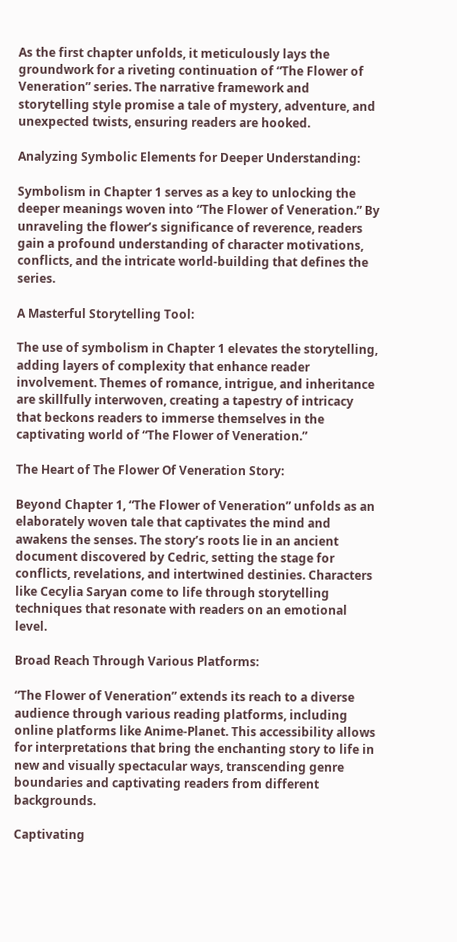As the first chapter unfolds, it meticulously lays the groundwork for a riveting continuation of “The Flower of Veneration” series. The narrative framework and storytelling style promise a tale of mystery, adventure, and unexpected twists, ensuring readers are hooked.

Analyzing Symbolic Elements for Deeper Understanding:

Symbolism in Chapter 1 serves as a key to unlocking the deeper meanings woven into “The Flower of Veneration.” By unraveling the flower’s significance of reverence, readers gain a profound understanding of character motivations, conflicts, and the intricate world-building that defines the series.

A Masterful Storytelling Tool:

The use of symbolism in Chapter 1 elevates the storytelling, adding layers of complexity that enhance reader involvement. Themes of romance, intrigue, and inheritance are skillfully interwoven, creating a tapestry of intricacy that beckons readers to immerse themselves in the captivating world of “The Flower of Veneration.”

The Heart of The Flower Of Veneration Story:

Beyond Chapter 1, “The Flower of Veneration” unfolds as an elaborately woven tale that captivates the mind and awakens the senses. The story’s roots lie in an ancient document discovered by Cedric, setting the stage for conflicts, revelations, and intertwined destinies. Characters like Cecylia Saryan come to life through storytelling techniques that resonate with readers on an emotional level.

Broad Reach Through Various Platforms:

“The Flower of Veneration” extends its reach to a diverse audience through various reading platforms, including online platforms like Anime-Planet. This accessibility allows for interpretations that bring the enchanting story to life in new and visually spectacular ways, transcending genre boundaries and captivating readers from different backgrounds.

Captivating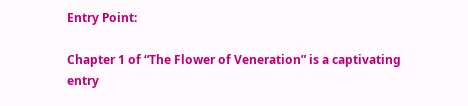Entry Point:

Chapter 1 of “The Flower of Veneration” is a captivating entry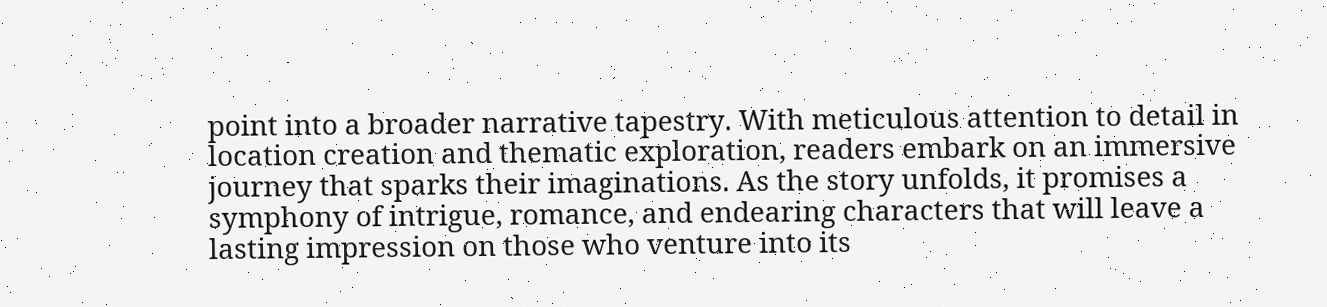point into a broader narrative tapestry. With meticulous attention to detail in location creation and thematic exploration, readers embark on an immersive journey that sparks their imaginations. As the story unfolds, it promises a symphony of intrigue, romance, and endearing characters that will leave a lasting impression on those who venture into its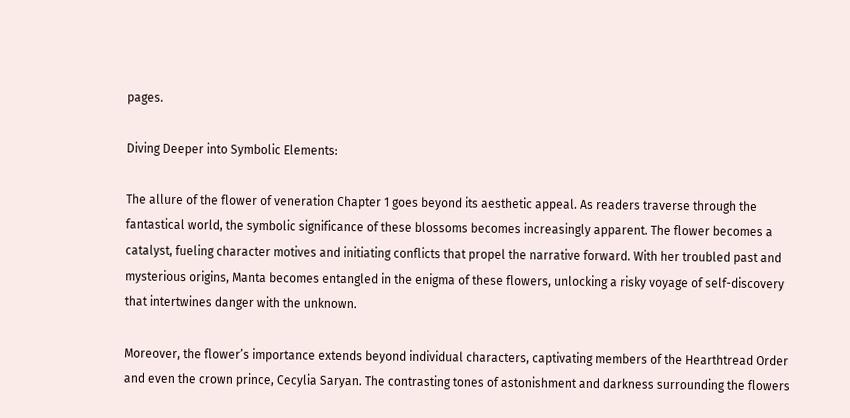pages.

Diving Deeper into Symbolic Elements:

The allure of the flower of veneration Chapter 1 goes beyond its aesthetic appeal. As readers traverse through the fantastical world, the symbolic significance of these blossoms becomes increasingly apparent. The flower becomes a catalyst, fueling character motives and initiating conflicts that propel the narrative forward. With her troubled past and mysterious origins, Manta becomes entangled in the enigma of these flowers, unlocking a risky voyage of self-discovery that intertwines danger with the unknown.

Moreover, the flower’s importance extends beyond individual characters, captivating members of the Hearthtread Order and even the crown prince, Cecylia Saryan. The contrasting tones of astonishment and darkness surrounding the flowers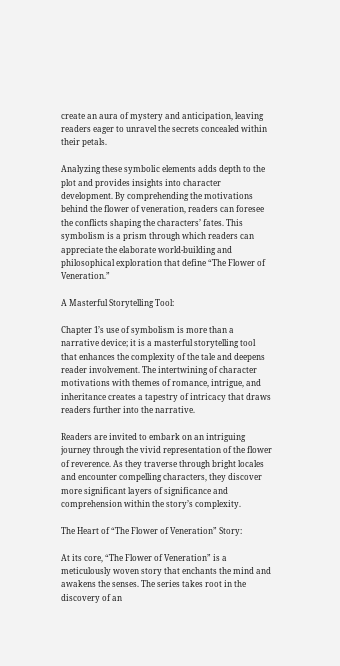create an aura of mystery and anticipation, leaving readers eager to unravel the secrets concealed within their petals.

Analyzing these symbolic elements adds depth to the plot and provides insights into character development. By comprehending the motivations behind the flower of veneration, readers can foresee the conflicts shaping the characters’ fates. This symbolism is a prism through which readers can appreciate the elaborate world-building and philosophical exploration that define “The Flower of Veneration.”

A Masterful Storytelling Tool:

Chapter 1’s use of symbolism is more than a narrative device; it is a masterful storytelling tool that enhances the complexity of the tale and deepens reader involvement. The intertwining of character motivations with themes of romance, intrigue, and inheritance creates a tapestry of intricacy that draws readers further into the narrative.

Readers are invited to embark on an intriguing journey through the vivid representation of the flower of reverence. As they traverse through bright locales and encounter compelling characters, they discover more significant layers of significance and comprehension within the story’s complexity.

The Heart of “The Flower of Veneration” Story:

At its core, “The Flower of Veneration” is a meticulously woven story that enchants the mind and awakens the senses. The series takes root in the discovery of an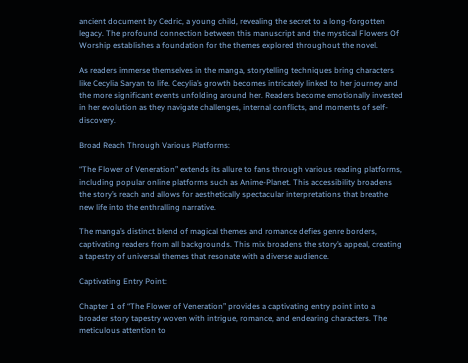ancient document by Cedric, a young child, revealing the secret to a long-forgotten legacy. The profound connection between this manuscript and the mystical Flowers Of Worship establishes a foundation for the themes explored throughout the novel.

As readers immerse themselves in the manga, storytelling techniques bring characters like Cecylia Saryan to life. Cecylia’s growth becomes intricately linked to her journey and the more significant events unfolding around her. Readers become emotionally invested in her evolution as they navigate challenges, internal conflicts, and moments of self-discovery.

Broad Reach Through Various Platforms:

“The Flower of Veneration” extends its allure to fans through various reading platforms, including popular online platforms such as Anime-Planet. This accessibility broadens the story’s reach and allows for aesthetically spectacular interpretations that breathe new life into the enthralling narrative.

The manga’s distinct blend of magical themes and romance defies genre borders, captivating readers from all backgrounds. This mix broadens the story’s appeal, creating a tapestry of universal themes that resonate with a diverse audience.

Captivating Entry Point:

Chapter 1 of “The Flower of Veneration” provides a captivating entry point into a broader story tapestry woven with intrigue, romance, and endearing characters. The meticulous attention to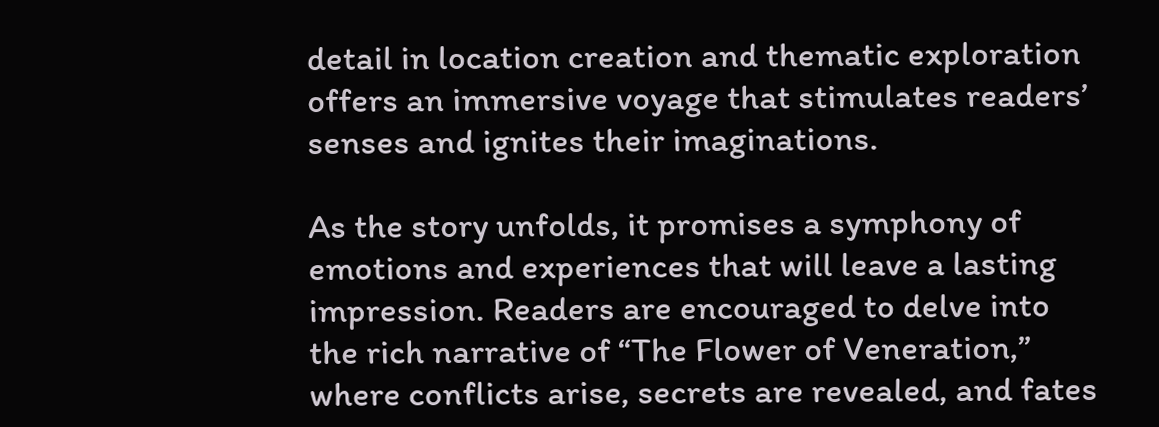detail in location creation and thematic exploration offers an immersive voyage that stimulates readers’ senses and ignites their imaginations.

As the story unfolds, it promises a symphony of emotions and experiences that will leave a lasting impression. Readers are encouraged to delve into the rich narrative of “The Flower of Veneration,” where conflicts arise, secrets are revealed, and fates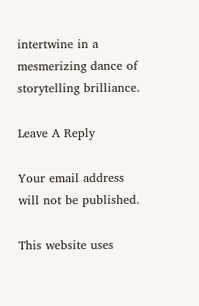intertwine in a mesmerizing dance of storytelling brilliance.

Leave A Reply

Your email address will not be published.

This website uses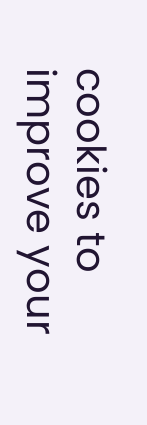cookies to improve your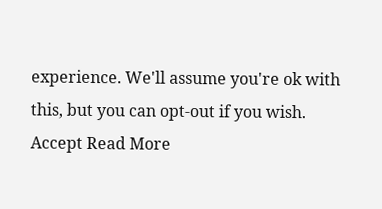experience. We'll assume you're ok with this, but you can opt-out if you wish. Accept Read More